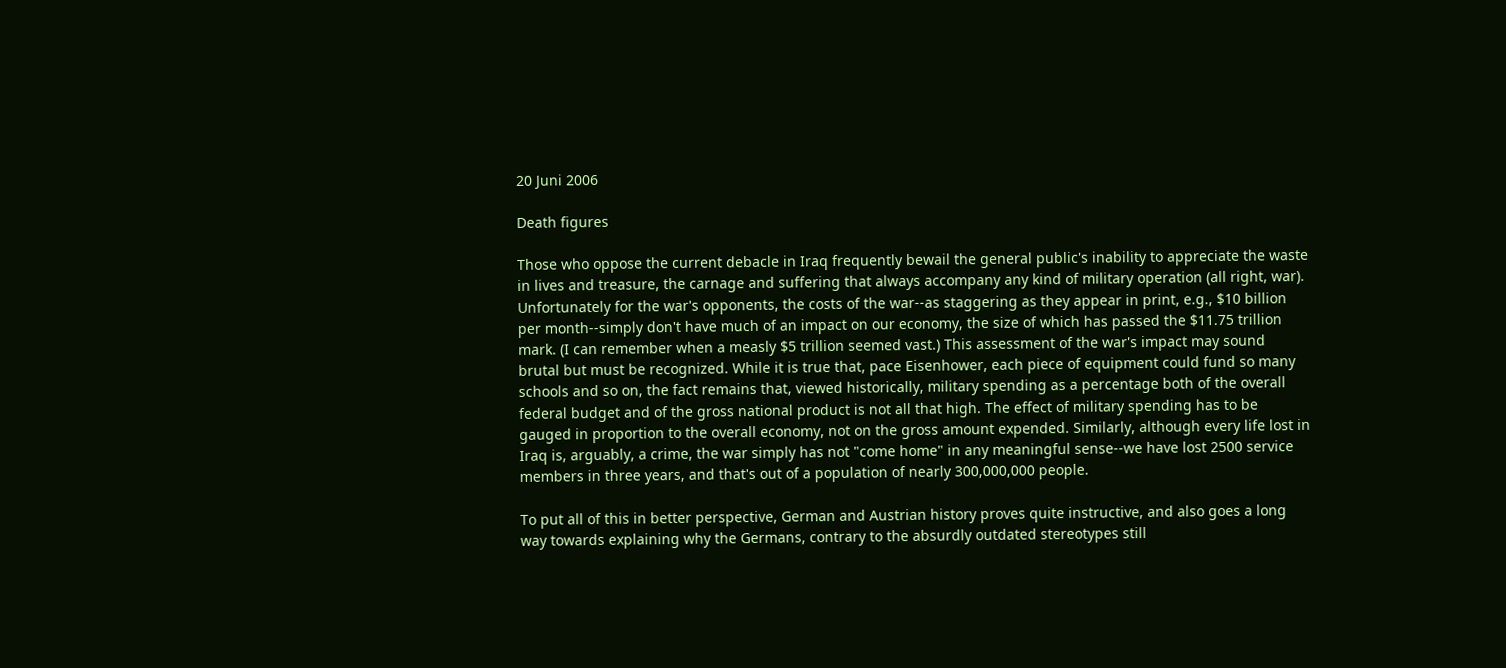20 Juni 2006

Death figures

Those who oppose the current debacle in Iraq frequently bewail the general public's inability to appreciate the waste in lives and treasure, the carnage and suffering that always accompany any kind of military operation (all right, war). Unfortunately for the war's opponents, the costs of the war--as staggering as they appear in print, e.g., $10 billion per month--simply don't have much of an impact on our economy, the size of which has passed the $11.75 trillion mark. (I can remember when a measly $5 trillion seemed vast.) This assessment of the war's impact may sound brutal but must be recognized. While it is true that, pace Eisenhower, each piece of equipment could fund so many schools and so on, the fact remains that, viewed historically, military spending as a percentage both of the overall federal budget and of the gross national product is not all that high. The effect of military spending has to be gauged in proportion to the overall economy, not on the gross amount expended. Similarly, although every life lost in Iraq is, arguably, a crime, the war simply has not "come home" in any meaningful sense--we have lost 2500 service members in three years, and that's out of a population of nearly 300,000,000 people.

To put all of this in better perspective, German and Austrian history proves quite instructive, and also goes a long way towards explaining why the Germans, contrary to the absurdly outdated stereotypes still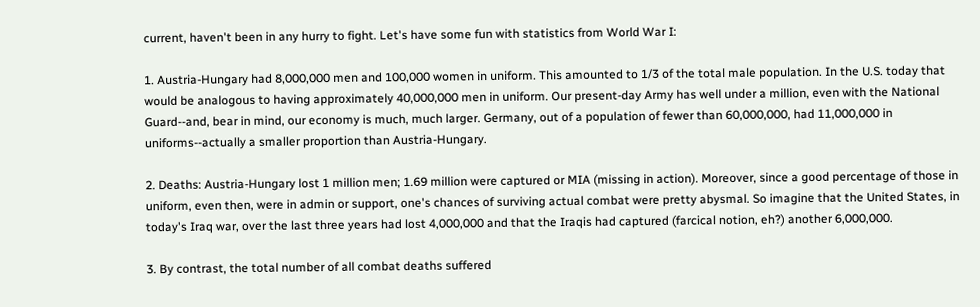current, haven't been in any hurry to fight. Let's have some fun with statistics from World War I:

1. Austria-Hungary had 8,000,000 men and 100,000 women in uniform. This amounted to 1/3 of the total male population. In the U.S. today that would be analogous to having approximately 40,000,000 men in uniform. Our present-day Army has well under a million, even with the National Guard--and, bear in mind, our economy is much, much larger. Germany, out of a population of fewer than 60,000,000, had 11,000,000 in uniforms--actually a smaller proportion than Austria-Hungary.

2. Deaths: Austria-Hungary lost 1 million men; 1.69 million were captured or MIA (missing in action). Moreover, since a good percentage of those in uniform, even then, were in admin or support, one's chances of surviving actual combat were pretty abysmal. So imagine that the United States, in today's Iraq war, over the last three years had lost 4,000,000 and that the Iraqis had captured (farcical notion, eh?) another 6,000,000.

3. By contrast, the total number of all combat deaths suffered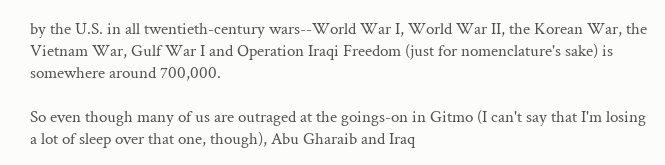by the U.S. in all twentieth-century wars--World War I, World War II, the Korean War, the Vietnam War, Gulf War I and Operation Iraqi Freedom (just for nomenclature's sake) is somewhere around 700,000.

So even though many of us are outraged at the goings-on in Gitmo (I can't say that I'm losing a lot of sleep over that one, though), Abu Gharaib and Iraq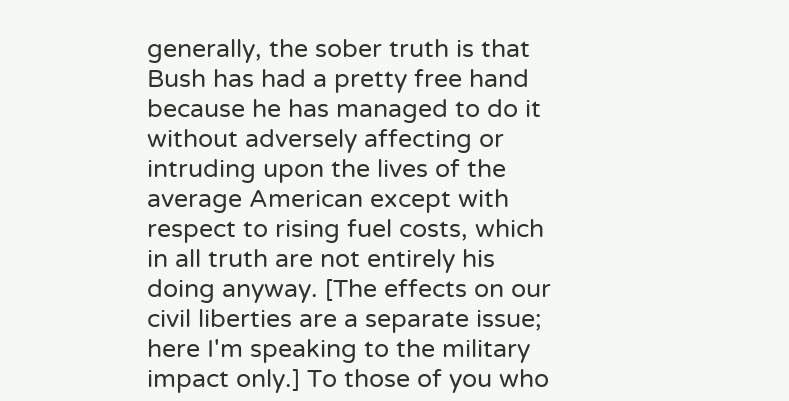generally, the sober truth is that Bush has had a pretty free hand because he has managed to do it without adversely affecting or intruding upon the lives of the average American except with respect to rising fuel costs, which in all truth are not entirely his doing anyway. [The effects on our civil liberties are a separate issue; here I'm speaking to the military impact only.] To those of you who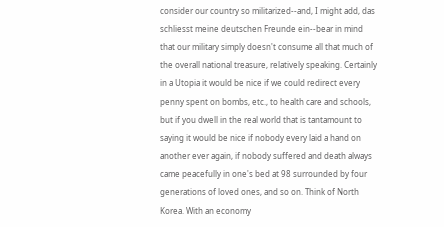consider our country so militarized--and, I might add, das schliesst meine deutschen Freunde ein--bear in mind that our military simply doesn't consume all that much of the overall national treasure, relatively speaking. Certainly in a Utopia it would be nice if we could redirect every penny spent on bombs, etc., to health care and schools, but if you dwell in the real world that is tantamount to saying it would be nice if nobody every laid a hand on another ever again, if nobody suffered and death always came peacefully in one's bed at 98 surrounded by four generations of loved ones, and so on. Think of North Korea. With an economy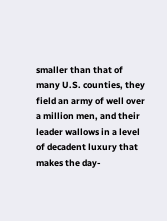smaller than that of many U.S. counties, they field an army of well over a million men, and their leader wallows in a level of decadent luxury that makes the day-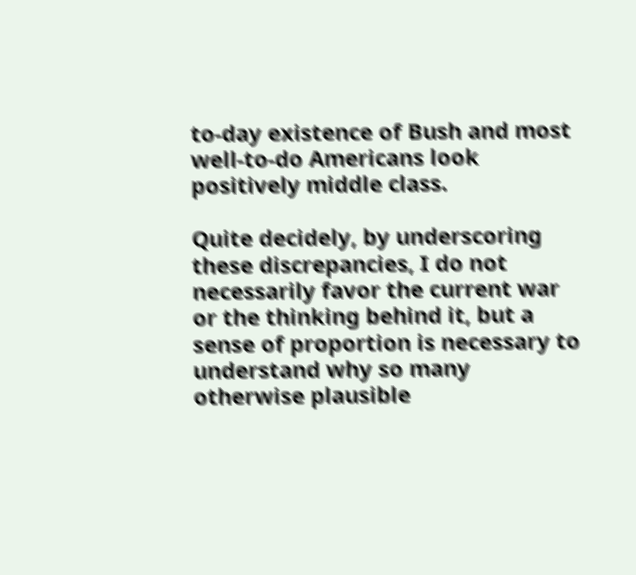to-day existence of Bush and most well-to-do Americans look positively middle class.

Quite decidely, by underscoring these discrepancies, I do not necessarily favor the current war or the thinking behind it, but a sense of proportion is necessary to understand why so many otherwise plausible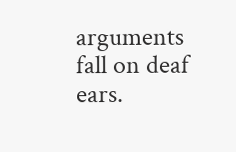arguments fall on deaf ears.